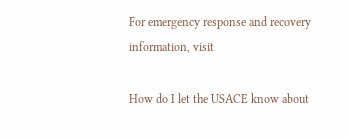For emergency response and recovery information, visit

How do I let the USACE know about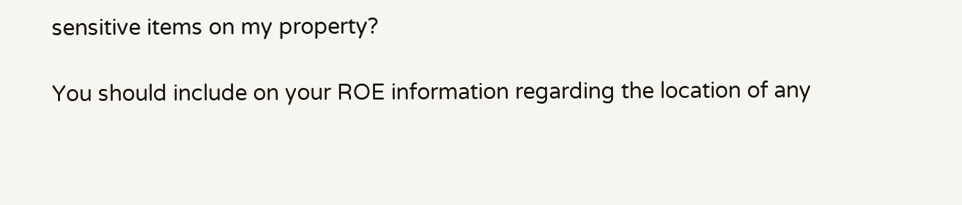sensitive items on my property?

You should include on your ROE information regarding the location of any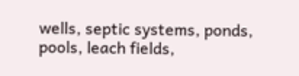wells, septic systems, ponds, pools, leach fields,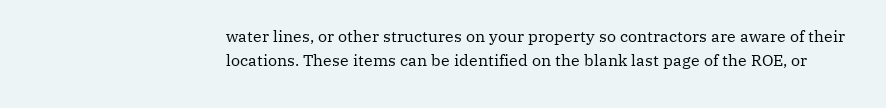water lines, or other structures on your property so contractors are aware of their locations. These items can be identified on the blank last page of the ROE, or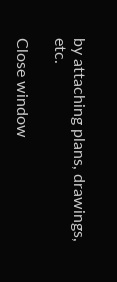by attaching plans, drawings, etc.

Close window